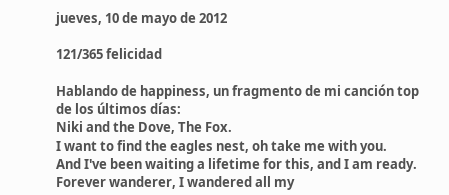jueves, 10 de mayo de 2012

121/365 felicidad

Hablando de happiness, un fragmento de mi canción top de los últimos días:
Niki and the Dove, The Fox.
I want to find the eagles nest, oh take me with you.
And I've been waiting a lifetime for this, and I am ready.
Forever wanderer, I wandered all my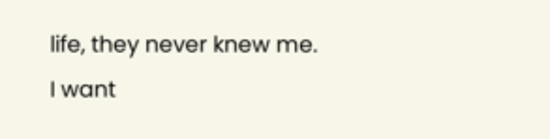life, they never knew me.
I want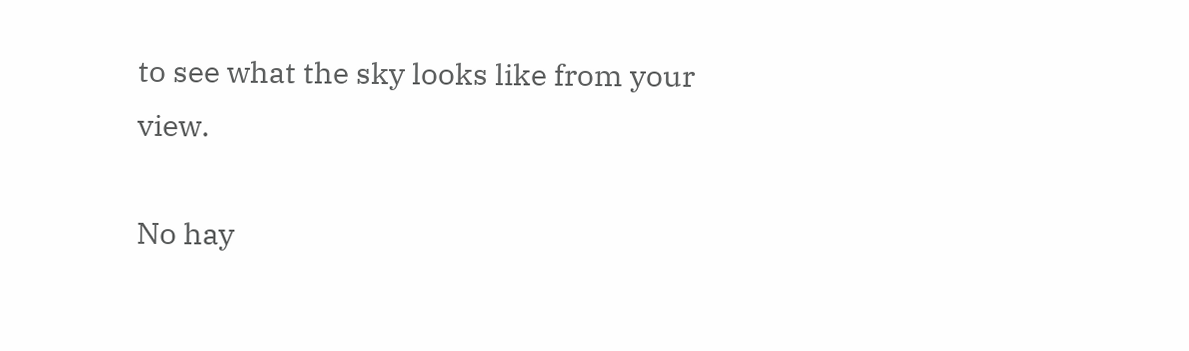to see what the sky looks like from your view.

No hay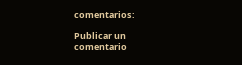comentarios:

Publicar un comentario